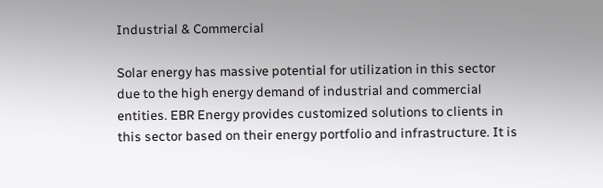Industrial & Commercial

Solar energy has massive potential for utilization in this sector due to the high energy demand of industrial and commercial entities. EBR Energy provides customized solutions to clients in this sector based on their energy portfolio and infrastructure. It is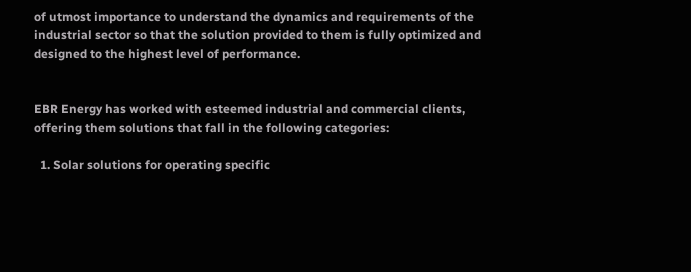of utmost importance to understand the dynamics and requirements of the industrial sector so that the solution provided to them is fully optimized and designed to the highest level of performance.


EBR Energy has worked with esteemed industrial and commercial clients, offering them solutions that fall in the following categories:

  1. Solar solutions for operating specific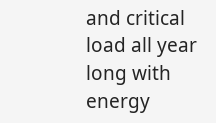and critical load all year long with energy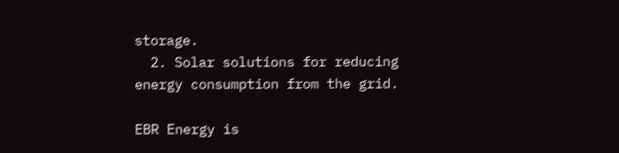storage.
  2. Solar solutions for reducing energy consumption from the grid.

EBR Energy is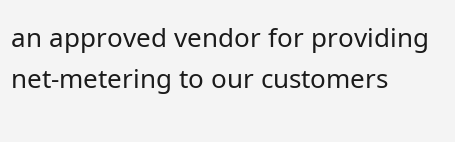an approved vendor for providing net-metering to our customers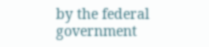by the federal government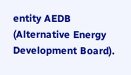entity AEDB (Alternative Energy Development Board).